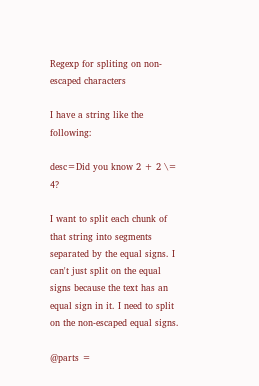Regexp for spliting on non-escaped characters

I have a string like the following:

desc=Did you know 2 + 2 \= 4?

I want to split each chunk of that string into segments separated by the equal signs. I can't just split on the equal signs because the text has an equal sign in it. I need to split on the non-escaped equal signs.

@parts =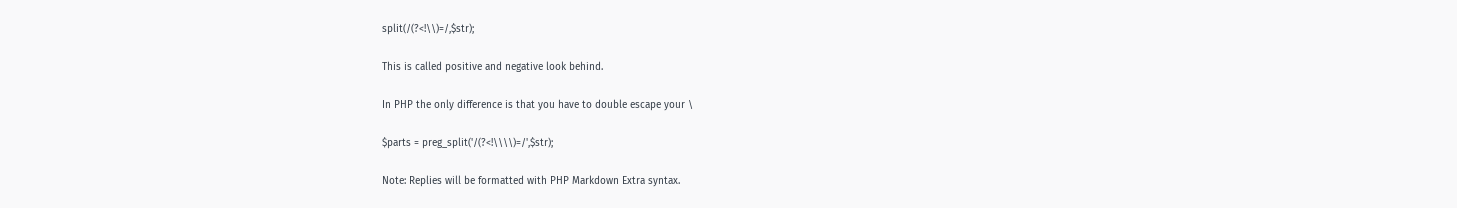split(/(?<!\\)=/,$str);

This is called positive and negative look behind.

In PHP the only difference is that you have to double escape your \

$parts = preg_split('/(?<!\\\\)=/',$str);

Note: Replies will be formatted with PHP Markdown Extra syntax.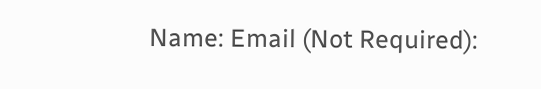Name: Email (Not Required):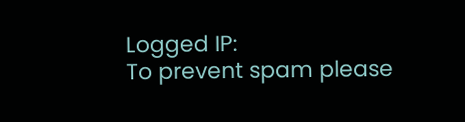Logged IP:
To prevent spam please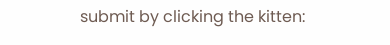submit by clicking the kitten: